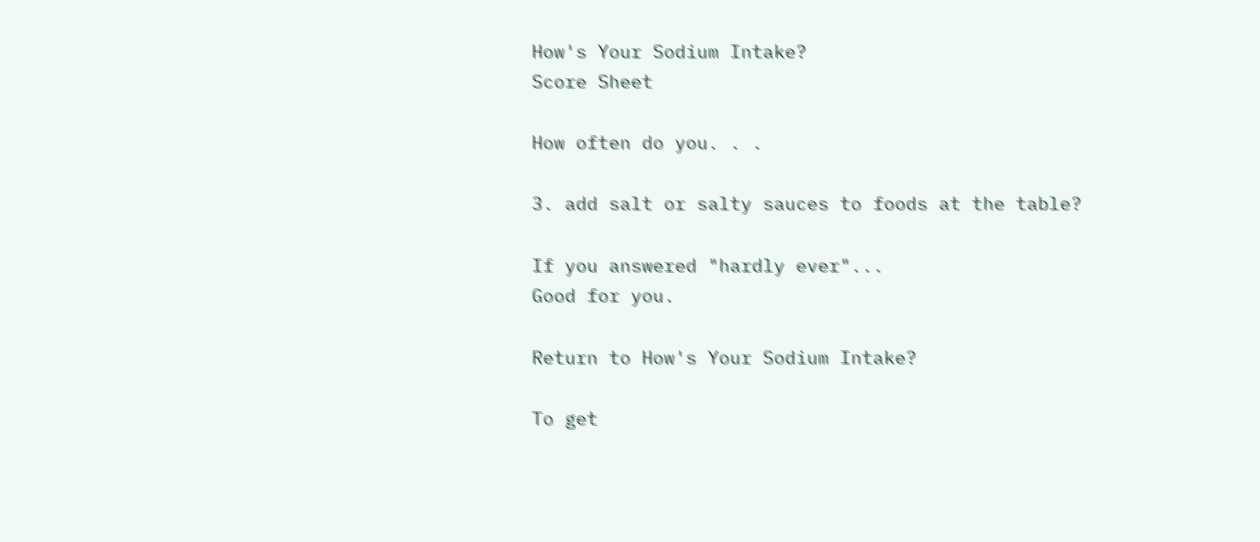How's Your Sodium Intake?
Score Sheet

How often do you. . .

3. add salt or salty sauces to foods at the table?

If you answered "hardly ever"...
Good for you.

Return to How's Your Sodium Intake?

To get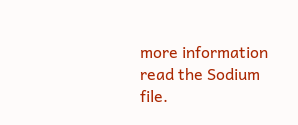more information read the Sodium file.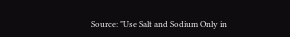Source: "Use Salt and Sodium Only in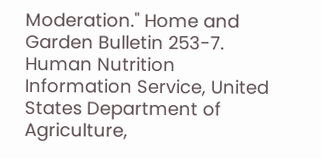Moderation." Home and Garden Bulletin 253-7. Human Nutrition Information Service, United States Department of Agriculture,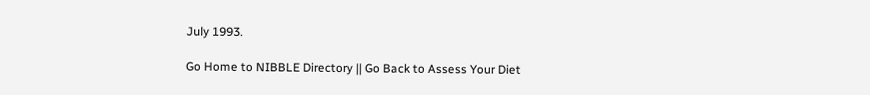July 1993.

Go Home to NIBBLE Directory || Go Back to Assess Your Diet